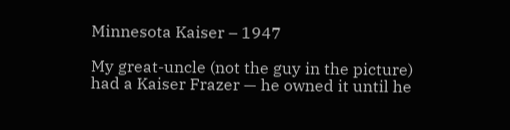Minnesota Kaiser – 1947

My great-uncle (not the guy in the picture) had a Kaiser Frazer — he owned it until he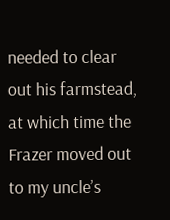needed to clear out his farmstead, at which time the Frazer moved out to my uncle’s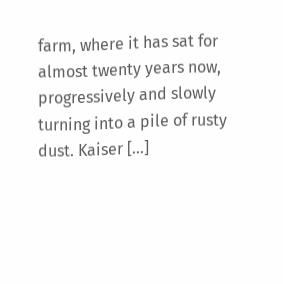farm, where it has sat for almost twenty years now, progressively and slowly turning into a pile of rusty dust. Kaiser […]